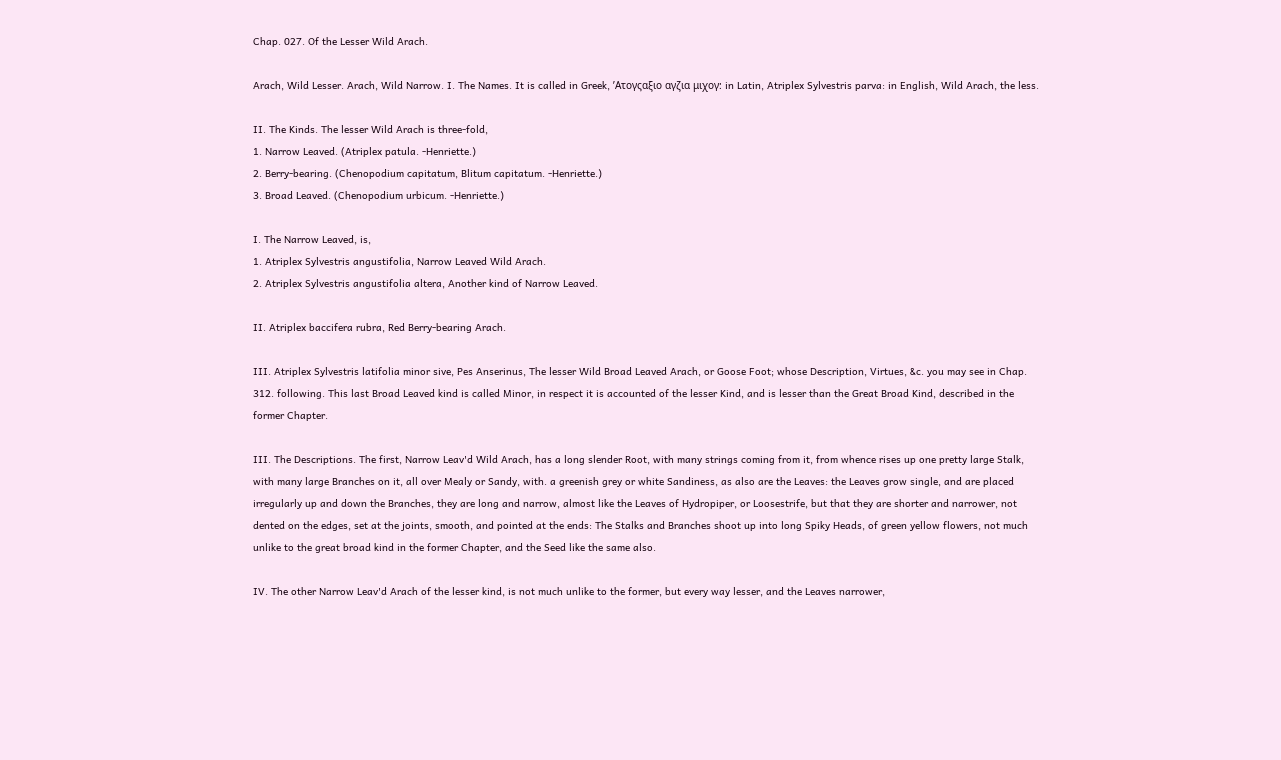Chap. 027. Of the Lesser Wild Arach.

Arach, Wild Lesser. Arach, Wild Narrow. I. The Names. It is called in Greek, ’Ατογςαξιο αγζια μιχογ: in Latin, Atriplex Sylvestris parva: in English, Wild Arach, the less.

II. The Kinds. The lesser Wild Arach is three-fold,
1. Narrow Leaved. (Atriplex patula. -Henriette.)
2. Berry-bearing. (Chenopodium capitatum, Blitum capitatum. -Henriette.)
3. Broad Leaved. (Chenopodium urbicum. -Henriette.)

I. The Narrow Leaved, is,
1. Atriplex Sylvestris angustifolia, Narrow Leaved Wild Arach.
2. Atriplex Sylvestris angustifolia altera, Another kind of Narrow Leaved.

II. Atriplex baccifera rubra, Red Berry-bearing Arach.

III. Atriplex Sylvestris latifolia minor sive, Pes Anserinus, The lesser Wild Broad Leaved Arach, or Goose Foot; whose Description, Virtues, &c. you may see in Chap. 312. following. This last Broad Leaved kind is called Minor, in respect it is accounted of the lesser Kind, and is lesser than the Great Broad Kind, described in the former Chapter.

III. The Descriptions. The first, Narrow Leav'd Wild Arach, has a long slender Root, with many strings coming from it, from whence rises up one pretty large Stalk, with many large Branches on it, all over Mealy or Sandy, with. a greenish grey or white Sandiness, as also are the Leaves: the Leaves grow single, and are placed irregularly up and down the Branches, they are long and narrow, almost like the Leaves of Hydropiper, or Loosestrife, but that they are shorter and narrower, not dented on the edges, set at the joints, smooth, and pointed at the ends: The Stalks and Branches shoot up into long Spiky Heads, of green yellow flowers, not much unlike to the great broad kind in the former Chapter, and the Seed like the same also.

IV. The other Narrow Leav'd Arach of the lesser kind, is not much unlike to the former, but every way lesser, and the Leaves narrower,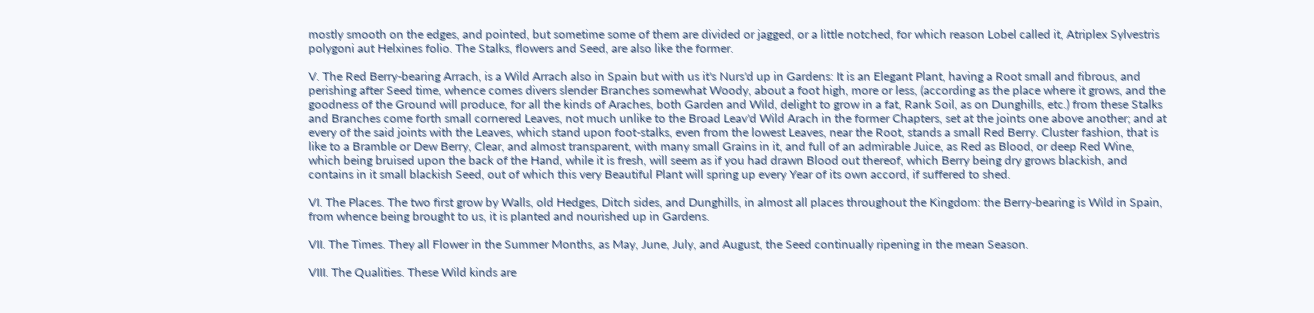mostly smooth on the edges, and pointed, but sometime some of them are divided or jagged, or a little notched, for which reason Lobel called it, Atriplex Sylvestris polygoni aut Helxines folio. The Stalks, flowers and Seed, are also like the former.

V. The Red Berry-bearing Arrach, is a Wild Arrach also in Spain but with us it's Nurs'd up in Gardens: It is an Elegant Plant, having a Root small and fibrous, and perishing after Seed time, whence comes divers slender Branches somewhat Woody, about a foot high, more or less, (according as the place where it grows, and the goodness of the Ground will produce, for all the kinds of Araches, both Garden and Wild, delight to grow in a fat, Rank Soil, as on Dunghills, etc.) from these Stalks and Branches come forth small cornered Leaves, not much unlike to the Broad Leav'd Wild Arach in the former Chapters, set at the joints one above another; and at every of the said joints with the Leaves, which stand upon foot-stalks, even from the lowest Leaves, near the Root, stands a small Red Berry. Cluster fashion, that is like to a Bramble or Dew Berry, Clear, and almost transparent, with many small Grains in it, and full of an admirable Juice, as Red as Blood, or deep Red Wine, which being bruised upon the back of the Hand, while it is fresh, will seem as if you had drawn Blood out thereof, which Berry being dry grows blackish, and contains in it small blackish Seed, out of which this very Beautiful Plant will spring up every Year of its own accord, if suffered to shed.

VI. The Places. The two first grow by Walls, old Hedges, Ditch sides, and Dunghills, in almost all places throughout the Kingdom: the Berry-bearing is Wild in Spain, from whence being brought to us, it is planted and nourished up in Gardens.

VII. The Times. They all Flower in the Summer Months, as May, June, July, and August, the Seed continually ripening in the mean Season.

VIII. The Qualities. These Wild kinds are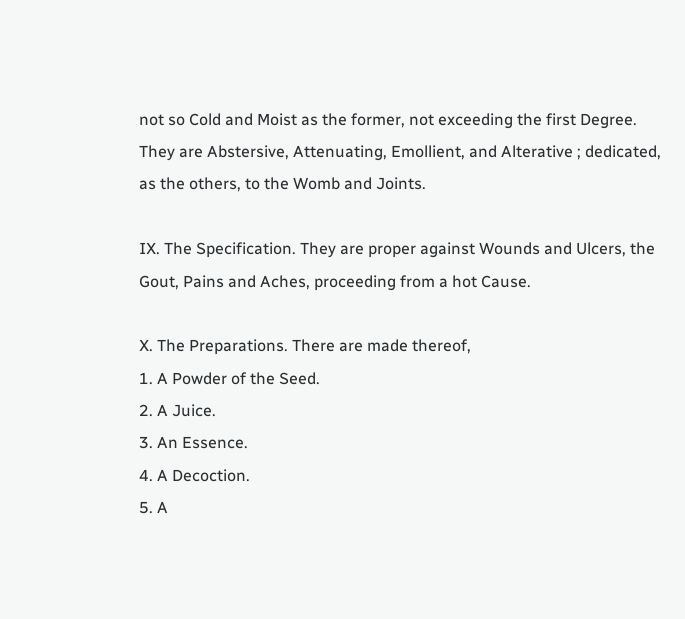not so Cold and Moist as the former, not exceeding the first Degree. They are Abstersive, Attenuating, Emollient, and Alterative ; dedicated, as the others, to the Womb and Joints.

IX. The Specification. They are proper against Wounds and Ulcers, the Gout, Pains and Aches, proceeding from a hot Cause.

X. The Preparations. There are made thereof,
1. A Powder of the Seed.
2. A Juice.
3. An Essence.
4. A Decoction.
5. A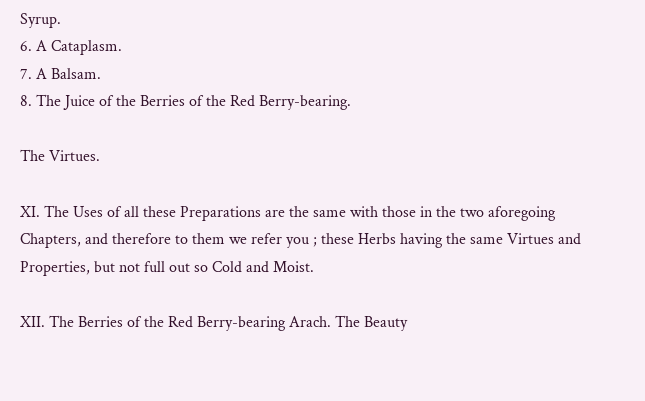Syrup.
6. A Cataplasm.
7. A Balsam.
8. The Juice of the Berries of the Red Berry-bearing.

The Virtues.

XI. The Uses of all these Preparations are the same with those in the two aforegoing Chapters, and therefore to them we refer you ; these Herbs having the same Virtues and Properties, but not full out so Cold and Moist.

XII. The Berries of the Red Berry-bearing Arach. The Beauty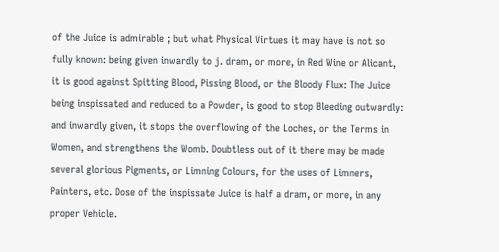of the Juice is admirable ; but what Physical Virtues it may have is not so fully known: being given inwardly to j. dram, or more, in Red Wine or Alicant, it is good against Spitting Blood, Pissing Blood, or the Bloody Flux: The Juice being inspissated and reduced to a Powder, is good to stop Bleeding outwardly: and inwardly given, it stops the overflowing of the Loches, or the Terms in Women, and strengthens the Womb. Doubtless out of it there may be made several glorious Pigments, or Limning Colours, for the uses of Limners, Painters, etc. Dose of the inspissate Juice is half a dram, or more, in any proper Vehicle.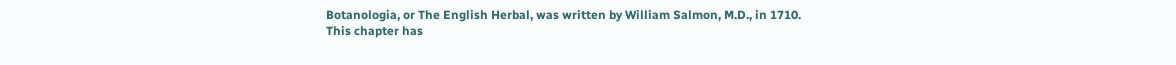Botanologia, or The English Herbal, was written by William Salmon, M.D., in 1710.
This chapter has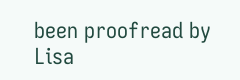been proofread by Lisa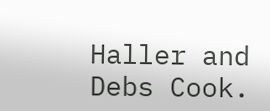Haller and Debs Cook.